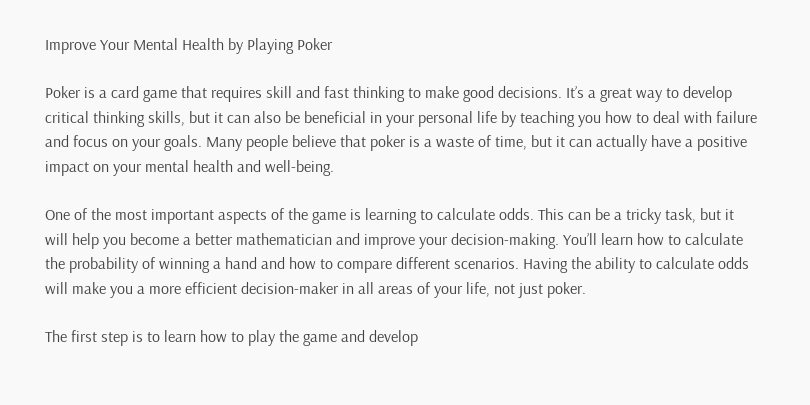Improve Your Mental Health by Playing Poker

Poker is a card game that requires skill and fast thinking to make good decisions. It’s a great way to develop critical thinking skills, but it can also be beneficial in your personal life by teaching you how to deal with failure and focus on your goals. Many people believe that poker is a waste of time, but it can actually have a positive impact on your mental health and well-being.

One of the most important aspects of the game is learning to calculate odds. This can be a tricky task, but it will help you become a better mathematician and improve your decision-making. You’ll learn how to calculate the probability of winning a hand and how to compare different scenarios. Having the ability to calculate odds will make you a more efficient decision-maker in all areas of your life, not just poker.

The first step is to learn how to play the game and develop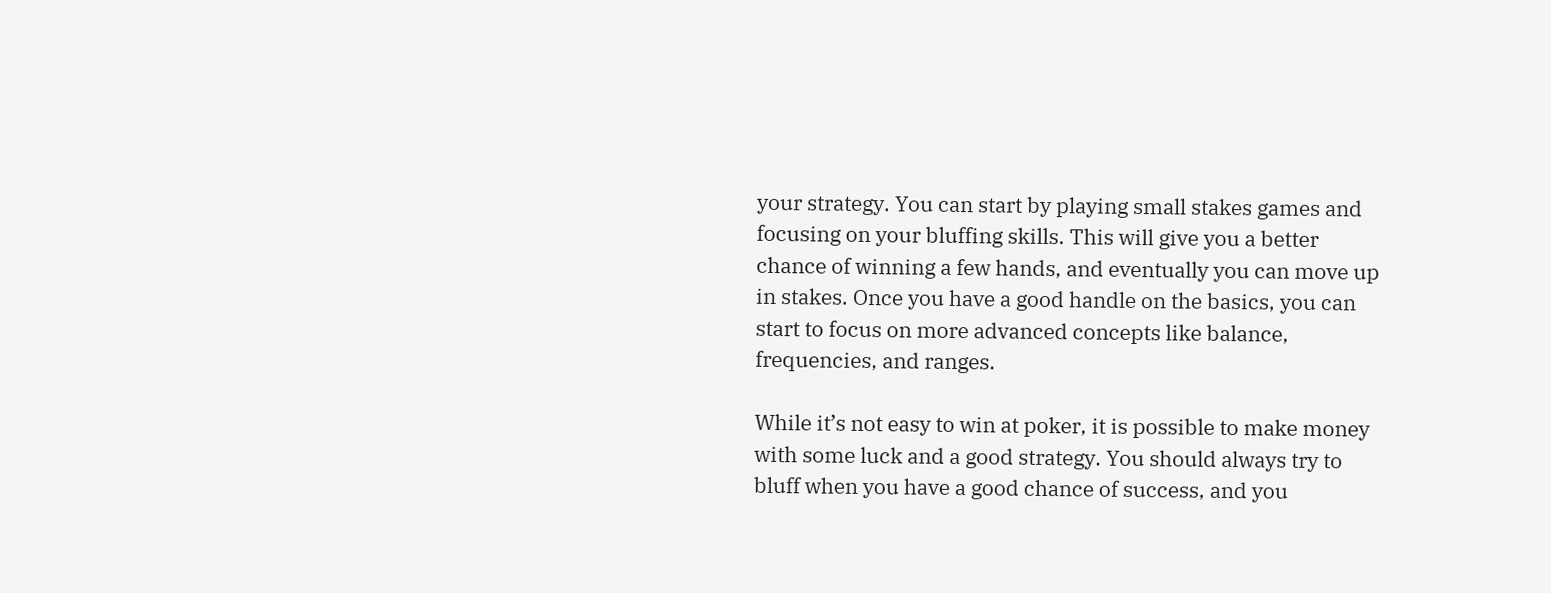your strategy. You can start by playing small stakes games and focusing on your bluffing skills. This will give you a better chance of winning a few hands, and eventually you can move up in stakes. Once you have a good handle on the basics, you can start to focus on more advanced concepts like balance, frequencies, and ranges.

While it’s not easy to win at poker, it is possible to make money with some luck and a good strategy. You should always try to bluff when you have a good chance of success, and you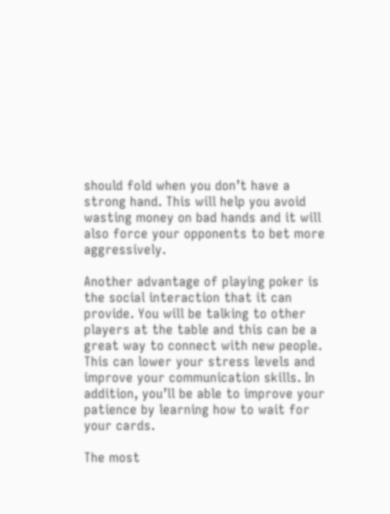should fold when you don’t have a strong hand. This will help you avoid wasting money on bad hands and it will also force your opponents to bet more aggressively.

Another advantage of playing poker is the social interaction that it can provide. You will be talking to other players at the table and this can be a great way to connect with new people. This can lower your stress levels and improve your communication skills. In addition, you’ll be able to improve your patience by learning how to wait for your cards.

The most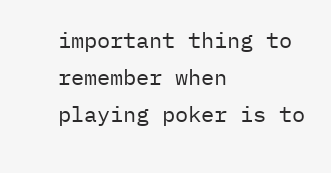important thing to remember when playing poker is to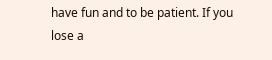have fun and to be patient. If you lose a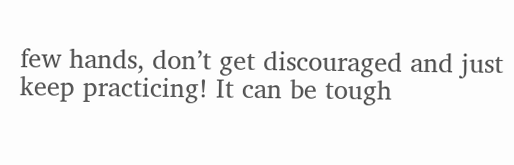few hands, don’t get discouraged and just keep practicing! It can be tough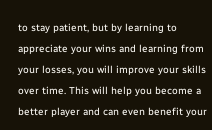to stay patient, but by learning to appreciate your wins and learning from your losses, you will improve your skills over time. This will help you become a better player and can even benefit your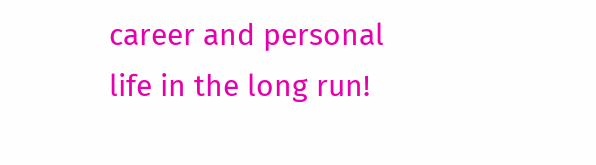career and personal life in the long run!